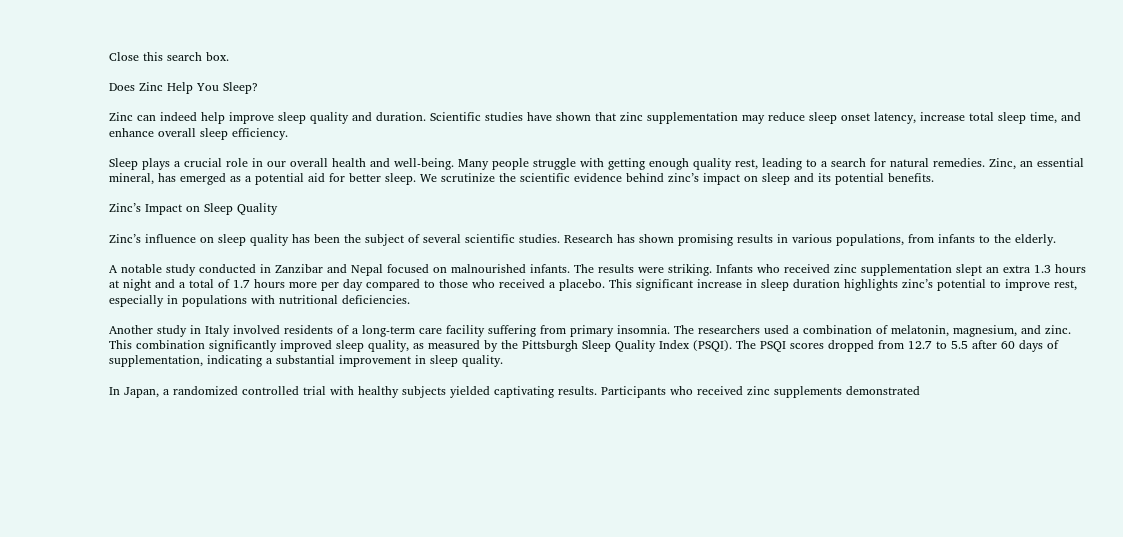Close this search box.

Does Zinc Help You Sleep?

Zinc can indeed help improve sleep quality and duration. Scientific studies have shown that zinc supplementation may reduce sleep onset latency, increase total sleep time, and enhance overall sleep efficiency.

Sleep plays a crucial role in our overall health and well-being. Many people struggle with getting enough quality rest, leading to a search for natural remedies. Zinc, an essential mineral, has emerged as a potential aid for better sleep. We scrutinize the scientific evidence behind zinc’s impact on sleep and its potential benefits.

Zinc’s Impact on Sleep Quality

Zinc’s influence on sleep quality has been the subject of several scientific studies. Research has shown promising results in various populations, from infants to the elderly.

A notable study conducted in Zanzibar and Nepal focused on malnourished infants. The results were striking. Infants who received zinc supplementation slept an extra 1.3 hours at night and a total of 1.7 hours more per day compared to those who received a placebo. This significant increase in sleep duration highlights zinc’s potential to improve rest, especially in populations with nutritional deficiencies.

Another study in Italy involved residents of a long-term care facility suffering from primary insomnia. The researchers used a combination of melatonin, magnesium, and zinc. This combination significantly improved sleep quality, as measured by the Pittsburgh Sleep Quality Index (PSQI). The PSQI scores dropped from 12.7 to 5.5 after 60 days of supplementation, indicating a substantial improvement in sleep quality.

In Japan, a randomized controlled trial with healthy subjects yielded captivating results. Participants who received zinc supplements demonstrated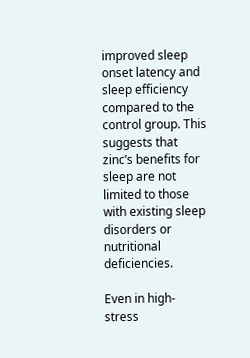improved sleep onset latency and sleep efficiency compared to the control group. This suggests that zinc’s benefits for sleep are not limited to those with existing sleep disorders or nutritional deficiencies.

Even in high-stress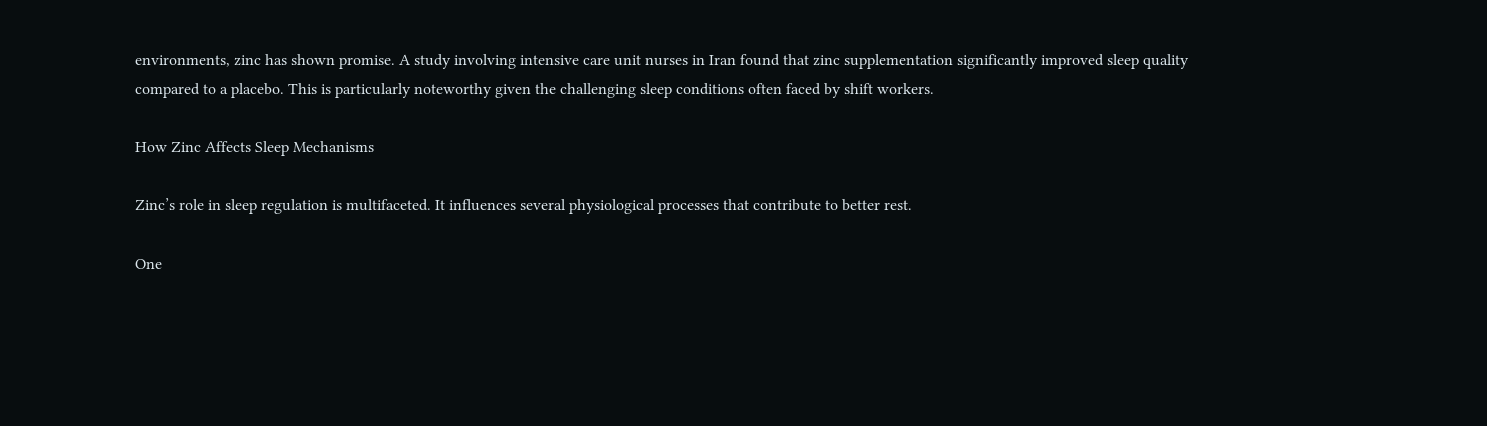environments, zinc has shown promise. A study involving intensive care unit nurses in Iran found that zinc supplementation significantly improved sleep quality compared to a placebo. This is particularly noteworthy given the challenging sleep conditions often faced by shift workers.

How Zinc Affects Sleep Mechanisms

Zinc’s role in sleep regulation is multifaceted. It influences several physiological processes that contribute to better rest.

One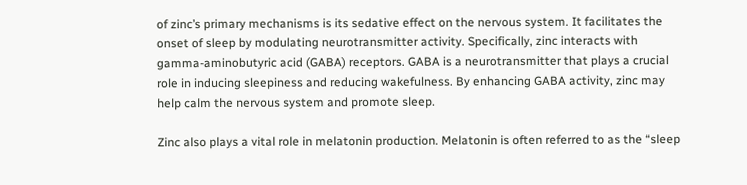of zinc’s primary mechanisms is its sedative effect on the nervous system. It facilitates the onset of sleep by modulating neurotransmitter activity. Specifically, zinc interacts with gamma-aminobutyric acid (GABA) receptors. GABA is a neurotransmitter that plays a crucial role in inducing sleepiness and reducing wakefulness. By enhancing GABA activity, zinc may help calm the nervous system and promote sleep.

Zinc also plays a vital role in melatonin production. Melatonin is often referred to as the “sleep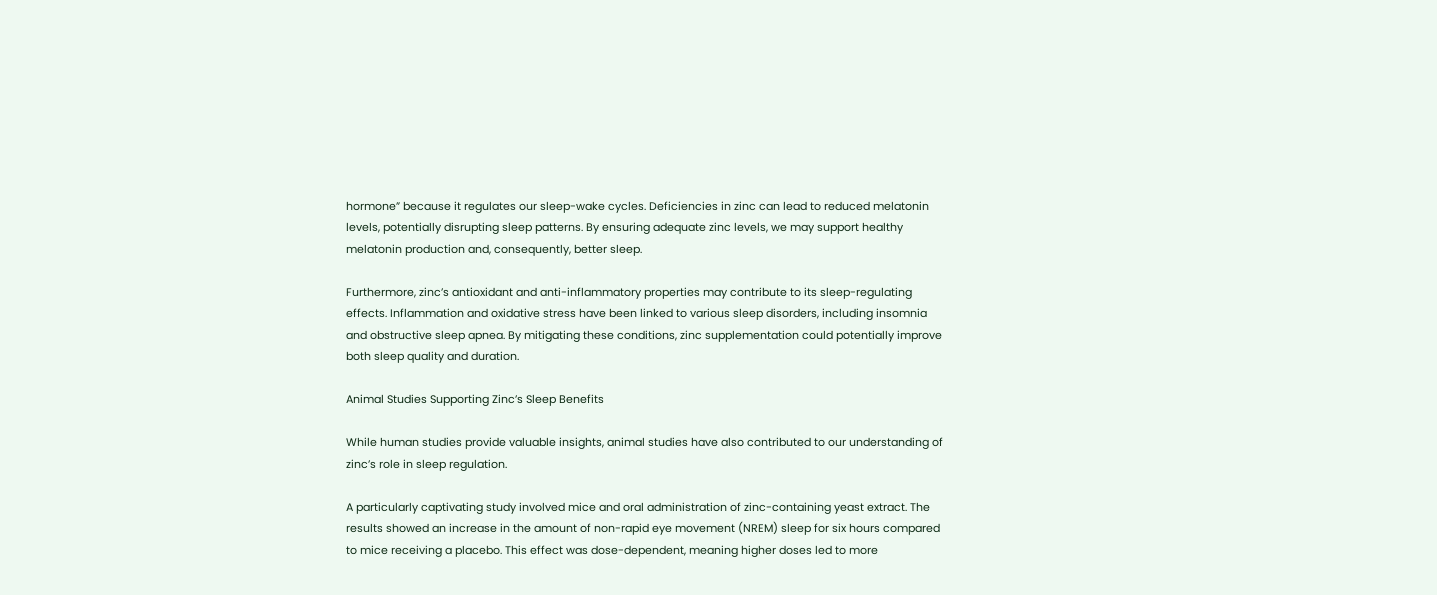hormone” because it regulates our sleep-wake cycles. Deficiencies in zinc can lead to reduced melatonin levels, potentially disrupting sleep patterns. By ensuring adequate zinc levels, we may support healthy melatonin production and, consequently, better sleep.

Furthermore, zinc’s antioxidant and anti-inflammatory properties may contribute to its sleep-regulating effects. Inflammation and oxidative stress have been linked to various sleep disorders, including insomnia and obstructive sleep apnea. By mitigating these conditions, zinc supplementation could potentially improve both sleep quality and duration.

Animal Studies Supporting Zinc’s Sleep Benefits

While human studies provide valuable insights, animal studies have also contributed to our understanding of zinc’s role in sleep regulation.

A particularly captivating study involved mice and oral administration of zinc-containing yeast extract. The results showed an increase in the amount of non-rapid eye movement (NREM) sleep for six hours compared to mice receiving a placebo. This effect was dose-dependent, meaning higher doses led to more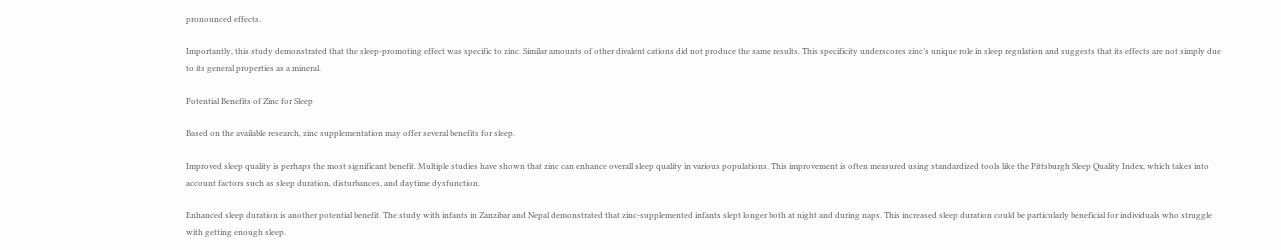pronounced effects.

Importantly, this study demonstrated that the sleep-promoting effect was specific to zinc. Similar amounts of other divalent cations did not produce the same results. This specificity underscores zinc’s unique role in sleep regulation and suggests that its effects are not simply due to its general properties as a mineral.

Potential Benefits of Zinc for Sleep

Based on the available research, zinc supplementation may offer several benefits for sleep.

Improved sleep quality is perhaps the most significant benefit. Multiple studies have shown that zinc can enhance overall sleep quality in various populations. This improvement is often measured using standardized tools like the Pittsburgh Sleep Quality Index, which takes into account factors such as sleep duration, disturbances, and daytime dysfunction.

Enhanced sleep duration is another potential benefit. The study with infants in Zanzibar and Nepal demonstrated that zinc-supplemented infants slept longer both at night and during naps. This increased sleep duration could be particularly beneficial for individuals who struggle with getting enough sleep.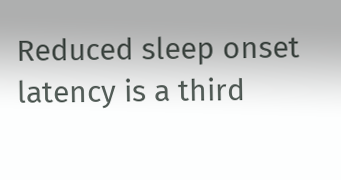Reduced sleep onset latency is a third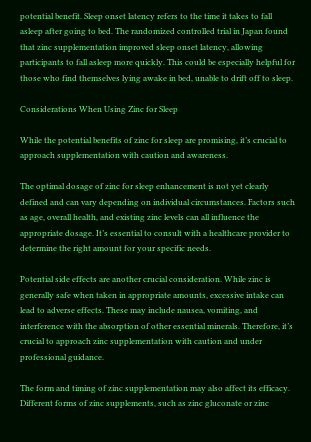potential benefit. Sleep onset latency refers to the time it takes to fall asleep after going to bed. The randomized controlled trial in Japan found that zinc supplementation improved sleep onset latency, allowing participants to fall asleep more quickly. This could be especially helpful for those who find themselves lying awake in bed, unable to drift off to sleep.

Considerations When Using Zinc for Sleep

While the potential benefits of zinc for sleep are promising, it’s crucial to approach supplementation with caution and awareness.

The optimal dosage of zinc for sleep enhancement is not yet clearly defined and can vary depending on individual circumstances. Factors such as age, overall health, and existing zinc levels can all influence the appropriate dosage. It’s essential to consult with a healthcare provider to determine the right amount for your specific needs.

Potential side effects are another crucial consideration. While zinc is generally safe when taken in appropriate amounts, excessive intake can lead to adverse effects. These may include nausea, vomiting, and interference with the absorption of other essential minerals. Therefore, it’s crucial to approach zinc supplementation with caution and under professional guidance.

The form and timing of zinc supplementation may also affect its efficacy. Different forms of zinc supplements, such as zinc gluconate or zinc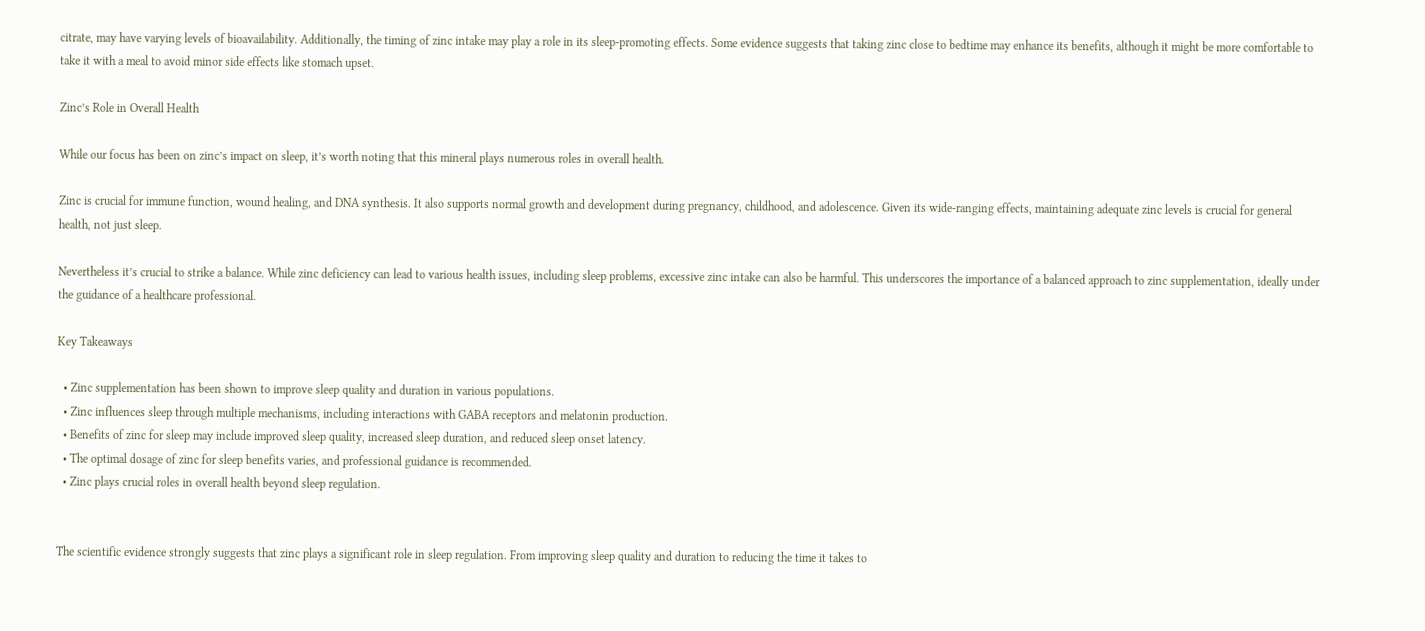citrate, may have varying levels of bioavailability. Additionally, the timing of zinc intake may play a role in its sleep-promoting effects. Some evidence suggests that taking zinc close to bedtime may enhance its benefits, although it might be more comfortable to take it with a meal to avoid minor side effects like stomach upset.

Zinc’s Role in Overall Health

While our focus has been on zinc’s impact on sleep, it’s worth noting that this mineral plays numerous roles in overall health.

Zinc is crucial for immune function, wound healing, and DNA synthesis. It also supports normal growth and development during pregnancy, childhood, and adolescence. Given its wide-ranging effects, maintaining adequate zinc levels is crucial for general health, not just sleep.

Nevertheless it’s crucial to strike a balance. While zinc deficiency can lead to various health issues, including sleep problems, excessive zinc intake can also be harmful. This underscores the importance of a balanced approach to zinc supplementation, ideally under the guidance of a healthcare professional.

Key Takeaways

  • Zinc supplementation has been shown to improve sleep quality and duration in various populations.
  • Zinc influences sleep through multiple mechanisms, including interactions with GABA receptors and melatonin production.
  • Benefits of zinc for sleep may include improved sleep quality, increased sleep duration, and reduced sleep onset latency.
  • The optimal dosage of zinc for sleep benefits varies, and professional guidance is recommended.
  • Zinc plays crucial roles in overall health beyond sleep regulation.


The scientific evidence strongly suggests that zinc plays a significant role in sleep regulation. From improving sleep quality and duration to reducing the time it takes to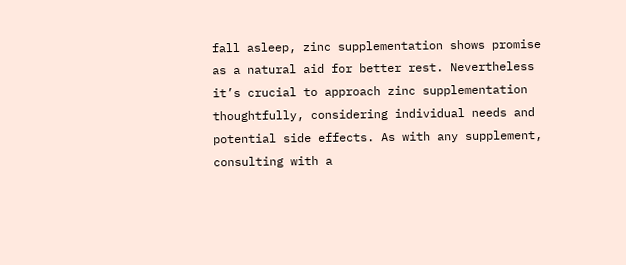fall asleep, zinc supplementation shows promise as a natural aid for better rest. Nevertheless it’s crucial to approach zinc supplementation thoughtfully, considering individual needs and potential side effects. As with any supplement, consulting with a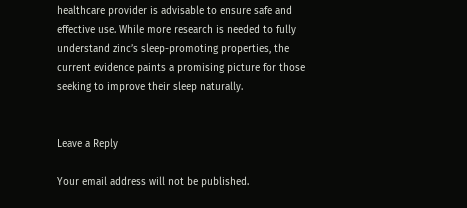healthcare provider is advisable to ensure safe and effective use. While more research is needed to fully understand zinc’s sleep-promoting properties, the current evidence paints a promising picture for those seeking to improve their sleep naturally.


Leave a Reply

Your email address will not be published.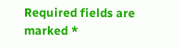Required fields are marked *